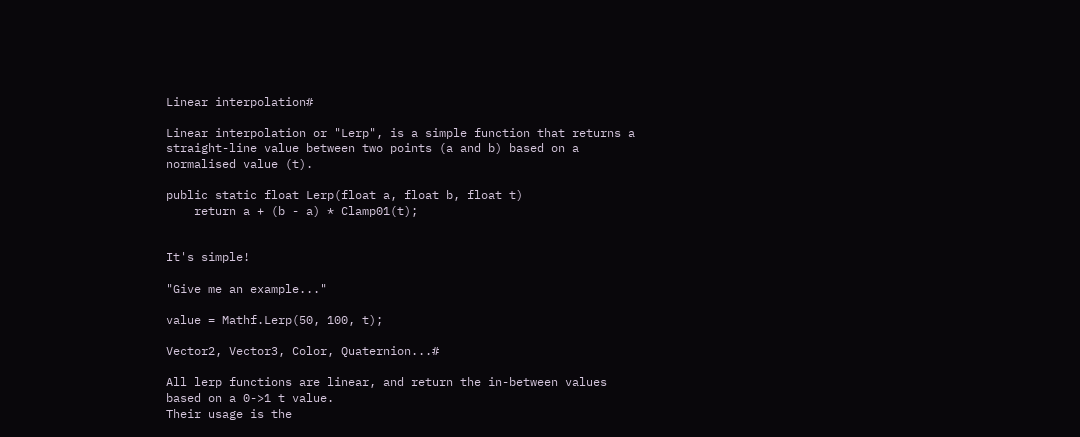Linear interpolation#

Linear interpolation or "Lerp", is a simple function that returns a straight-line value between two points (a and b) based on a normalised value (t).

public static float Lerp(float a, float b, float t)
    return a + (b - a) * Clamp01(t);


It's simple!

"Give me an example..."

value = Mathf.Lerp(50, 100, t);

Vector2, Vector3, Color, Quaternion...#

All lerp functions are linear, and return the in-between values based on a 0->1 t value.
Their usage is the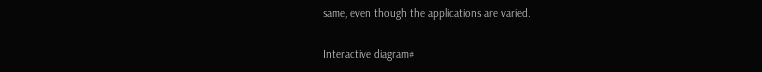same, even though the applications are varied.

Interactive diagram#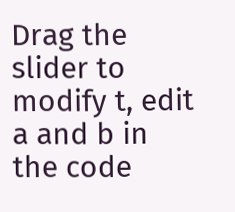Drag the slider to modify t, edit a and b in the code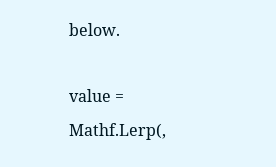below.

value = Mathf.Lerp(,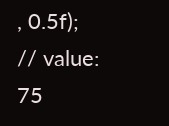, 0.5f);
// value: 75